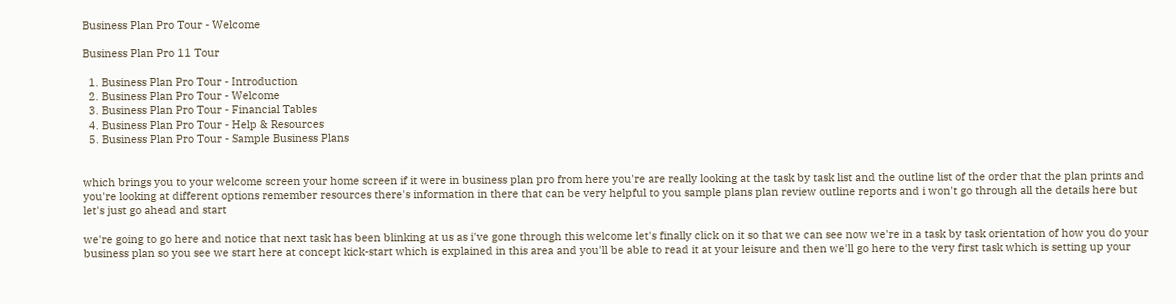Business Plan Pro Tour - Welcome

Business Plan Pro 11 Tour

  1. Business Plan Pro Tour - Introduction
  2. Business Plan Pro Tour - Welcome
  3. Business Plan Pro Tour - Financial Tables
  4. Business Plan Pro Tour - Help & Resources
  5. Business Plan Pro Tour - Sample Business Plans


which brings you to your welcome screen your home screen if it were in business plan pro from here you're are really looking at the task by task list and the outline list of the order that the plan prints and you're looking at different options remember resources there's information in there that can be very helpful to you sample plans plan review outline reports and i won't go through all the details here but let's just go ahead and start

we're going to go here and notice that next task has been blinking at us as i've gone through this welcome let's finally click on it so that we can see now we're in a task by task orientation of how you do your business plan so you see we start here at concept kick-start which is explained in this area and you'll be able to read it at your leisure and then we'll go here to the very first task which is setting up your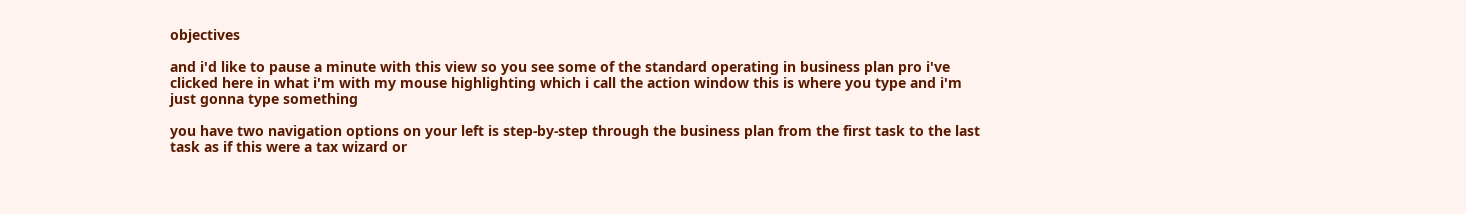objectives

and i'd like to pause a minute with this view so you see some of the standard operating in business plan pro i've clicked here in what i'm with my mouse highlighting which i call the action window this is where you type and i'm just gonna type something

you have two navigation options on your left is step-by-step through the business plan from the first task to the last task as if this were a tax wizard or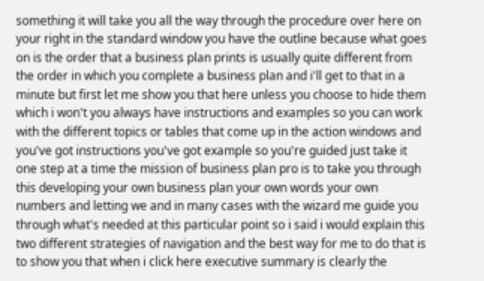something it will take you all the way through the procedure over here on your right in the standard window you have the outline because what goes on is the order that a business plan prints is usually quite different from the order in which you complete a business plan and i'll get to that in a minute but first let me show you that here unless you choose to hide them which i won't you always have instructions and examples so you can work with the different topics or tables that come up in the action windows and you've got instructions you've got example so you're guided just take it one step at a time the mission of business plan pro is to take you through this developing your own business plan your own words your own numbers and letting we and in many cases with the wizard me guide you through what's needed at this particular point so i said i would explain this two different strategies of navigation and the best way for me to do that is to show you that when i click here executive summary is clearly the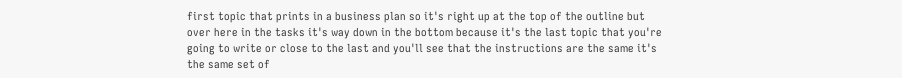first topic that prints in a business plan so it's right up at the top of the outline but over here in the tasks it's way down in the bottom because it's the last topic that you're going to write or close to the last and you'll see that the instructions are the same it's the same set of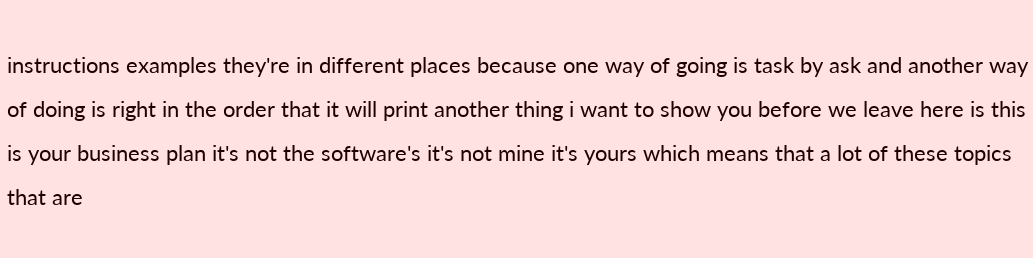instructions examples they're in different places because one way of going is task by ask and another way of doing is right in the order that it will print another thing i want to show you before we leave here is this is your business plan it's not the software's it's not mine it's yours which means that a lot of these topics that are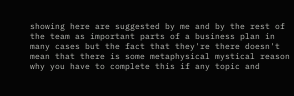showing here are suggested by me and by the rest of the team as important parts of a business plan in many cases but the fact that they're there doesn't mean that there is some metaphysical mystical reason why you have to complete this if any topic and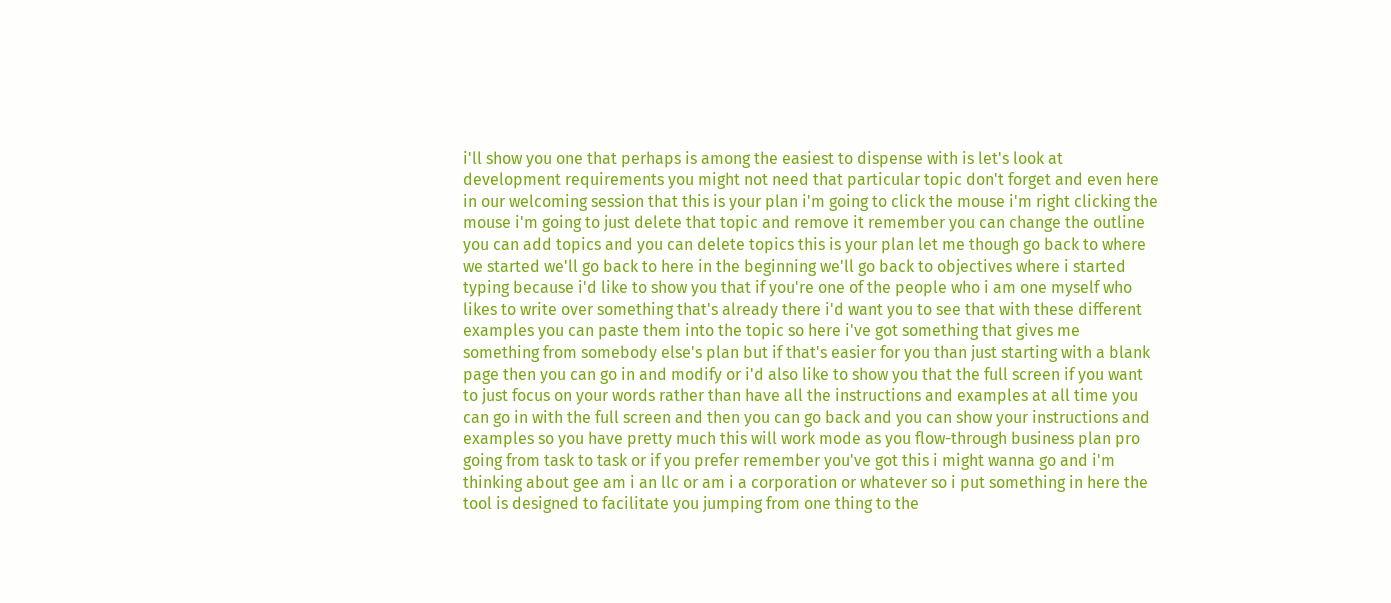i'll show you one that perhaps is among the easiest to dispense with is let's look at development requirements you might not need that particular topic don't forget and even here in our welcoming session that this is your plan i'm going to click the mouse i'm right clicking the mouse i'm going to just delete that topic and remove it remember you can change the outline you can add topics and you can delete topics this is your plan let me though go back to where we started we'll go back to here in the beginning we'll go back to objectives where i started typing because i'd like to show you that if you're one of the people who i am one myself who likes to write over something that's already there i'd want you to see that with these different examples you can paste them into the topic so here i've got something that gives me something from somebody else's plan but if that's easier for you than just starting with a blank page then you can go in and modify or i'd also like to show you that the full screen if you want to just focus on your words rather than have all the instructions and examples at all time you can go in with the full screen and then you can go back and you can show your instructions and examples so you have pretty much this will work mode as you flow-through business plan pro going from task to task or if you prefer remember you've got this i might wanna go and i'm thinking about gee am i an llc or am i a corporation or whatever so i put something in here the tool is designed to facilitate you jumping from one thing to the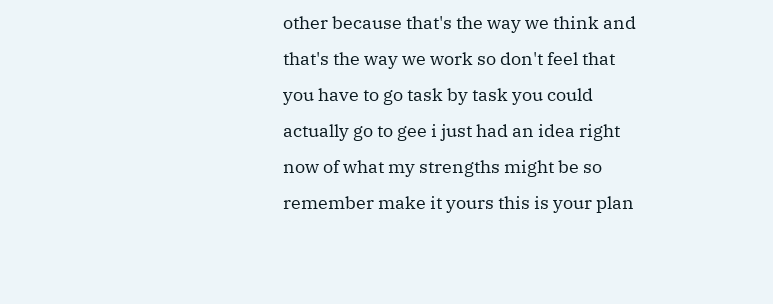other because that's the way we think and that's the way we work so don't feel that you have to go task by task you could actually go to gee i just had an idea right now of what my strengths might be so remember make it yours this is your plan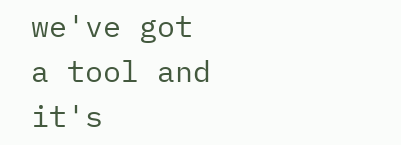we've got a tool and it's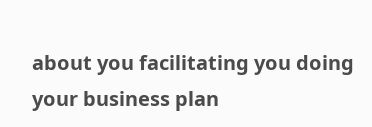about you facilitating you doing your business plan